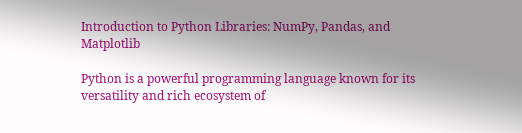Introduction to Python Libraries: NumPy, Pandas, and Matplotlib

Python is a powerful programming language known for its versatility and rich ecosystem of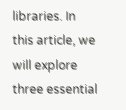libraries. In this article, we will explore three essential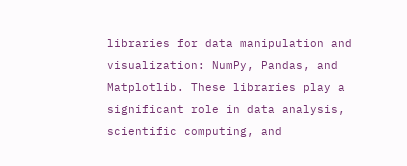libraries for data manipulation and visualization: NumPy, Pandas, and Matplotlib. These libraries play a significant role in data analysis, scientific computing, and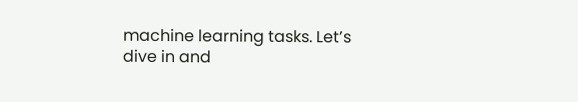machine learning tasks. Let’s dive in and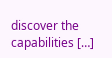discover the capabilities […]